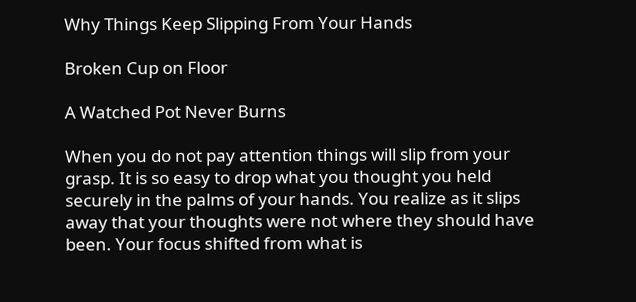Why Things Keep Slipping From Your Hands

Broken Cup on Floor

A Watched Pot Never Burns

When you do not pay attention things will slip from your grasp. It is so easy to drop what you thought you held securely in the palms of your hands. You realize as it slips away that your thoughts were not where they should have been. Your focus shifted from what is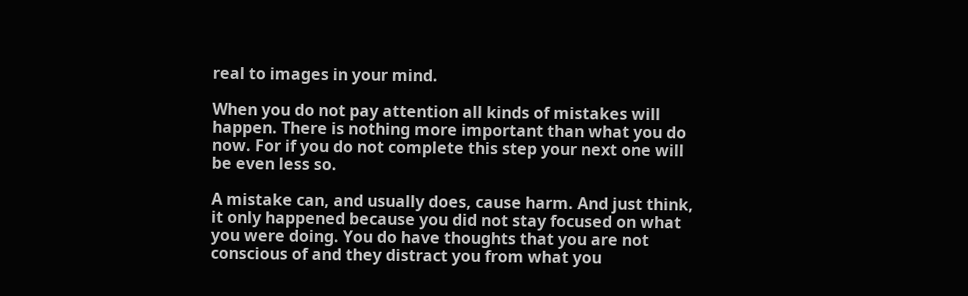real to images in your mind.

When you do not pay attention all kinds of mistakes will happen. There is nothing more important than what you do now. For if you do not complete this step your next one will be even less so.

A mistake can, and usually does, cause harm. And just think, it only happened because you did not stay focused on what you were doing. You do have thoughts that you are not conscious of and they distract you from what you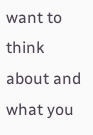want to think about and what you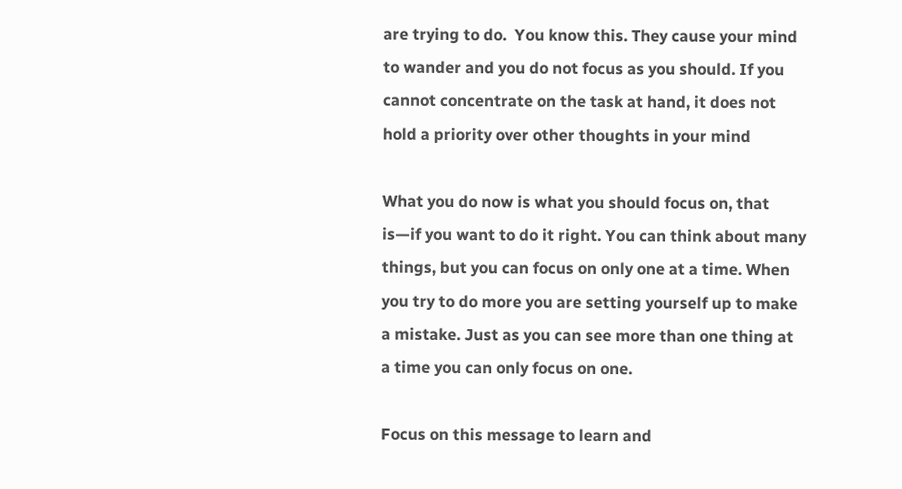are trying to do.  You know this. They cause your mind to wander and you do not focus as you should. If you cannot concentrate on the task at hand, it does not hold a priority over other thoughts in your mind

What you do now is what you should focus on, that is—if you want to do it right. You can think about many things, but you can focus on only one at a time. When you try to do more you are setting yourself up to make a mistake. Just as you can see more than one thing at a time you can only focus on one.

Focus on this message to learn and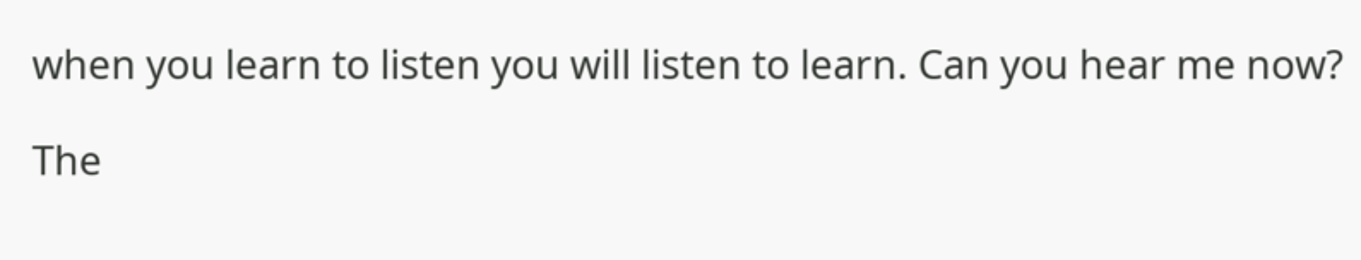when you learn to listen you will listen to learn. Can you hear me now?

The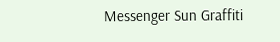Messenger Sun Graffiti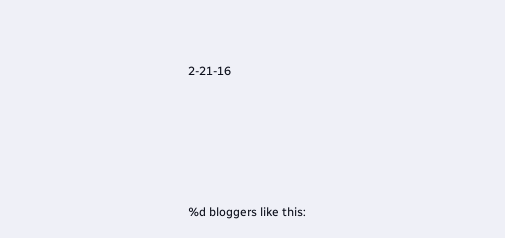2-21-16





%d bloggers like this: